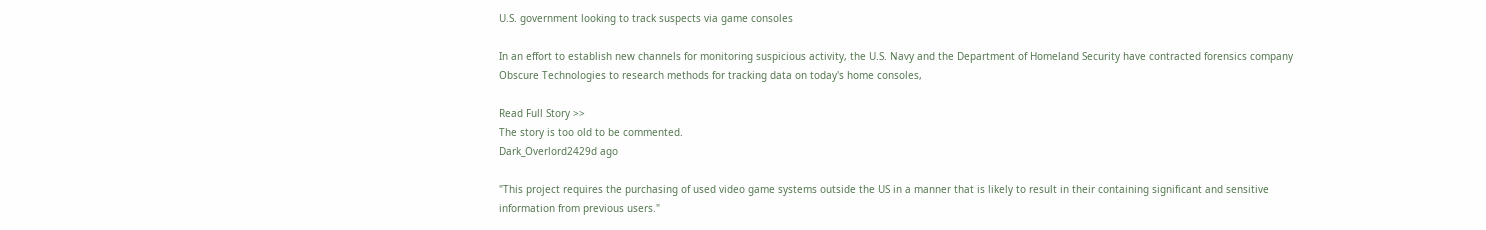U.S. government looking to track suspects via game consoles

In an effort to establish new channels for monitoring suspicious activity, the U.S. Navy and the Department of Homeland Security have contracted forensics company Obscure Technologies to research methods for tracking data on today's home consoles,

Read Full Story >>
The story is too old to be commented.
Dark_Overlord2429d ago

"This project requires the purchasing of used video game systems outside the US in a manner that is likely to result in their containing significant and sensitive information from previous users."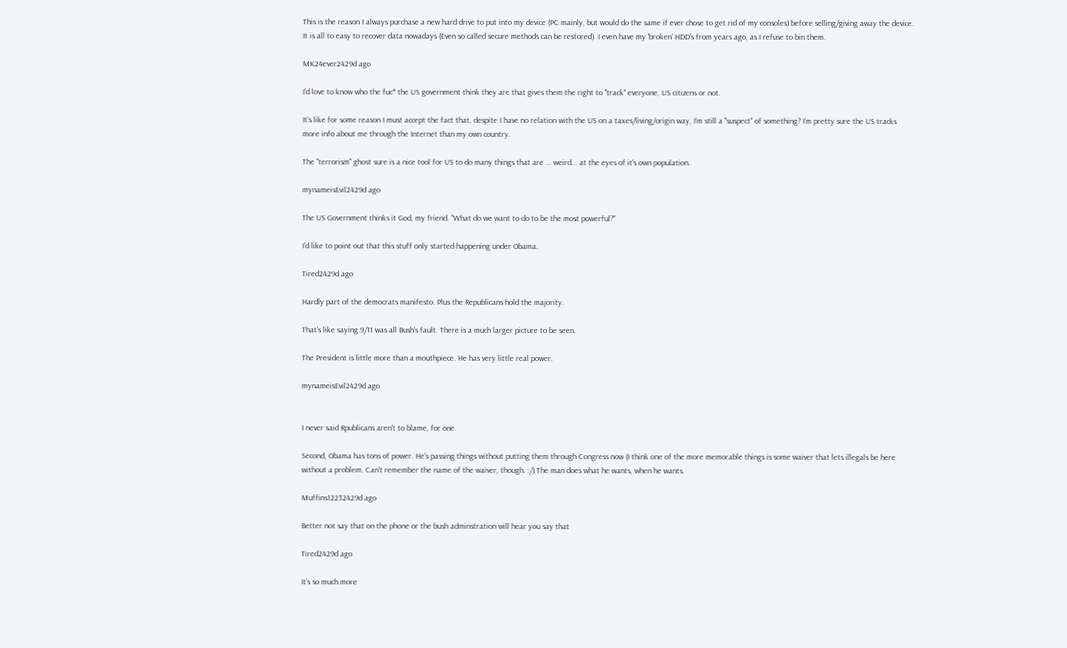This is the reason I always purchase a new hard drive to put into my device (PC mainly, but would do the same if ever chose to get rid of my consoles) before selling/giving away the device. It is all to easy to recover data nowadays (Even so called secure methods can be restored). I even have my 'broken' HDD's from years ago, as I refuse to bin them.

MK24ever2429d ago

I'd love to know who the fuc* the US government think they are that gives them the right to "track" everyone, US citizens or not.

It's like for some reason I must accept the fact that, despite I have no relation with the US on a taxes/living/origin way, I'm still a "suspect" of something? I'm pretty sure the US tracks more info about me through the Internet than my own country.

The "terrorism" ghost sure is a nice tool for US to do many things that are ... weird... at the eyes of it's own population.

mynameisEvil2429d ago

The US Government thinks it God, my friend. "What do we want to do to be the most powerful?"

I'd like to point out that this stuff only started happening under Obama.

Tired2429d ago

Hardly part of the democrats manifesto. Plus the Republicans hold the majority.

That's like saying 9/11 was all Bush's fault. There is a much larger picture to be seen.

The President is little more than a mouthpiece. He has very little real power.

mynameisEvil2429d ago


I never said Rpublicans aren't to blame, for one.

Second, Obama has tons of power. He's passing things without putting them through Congress now (I think one of the more memorable things is some waiver that lets illegals be here without a problem. Can't remember the name of the waiver, though. :/) The man does what he wants, when he wants.

Muffins12232429d ago

Better not say that on the phone or the bush adminstration will hear you say that

Tired2429d ago

It's so much more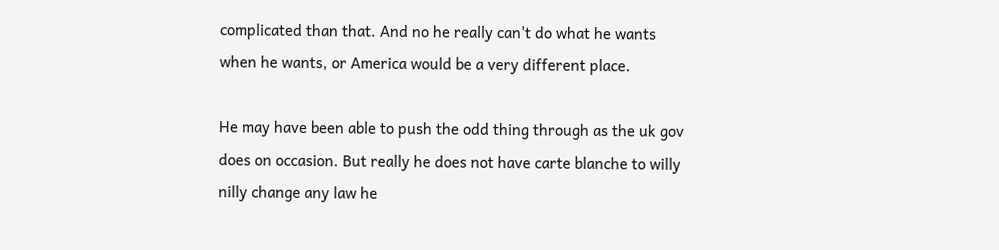complicated than that. And no he really can't do what he wants when he wants, or America would be a very different place.

He may have been able to push the odd thing through as the uk gov does on occasion. But really he does not have carte blanche to willy nilly change any law he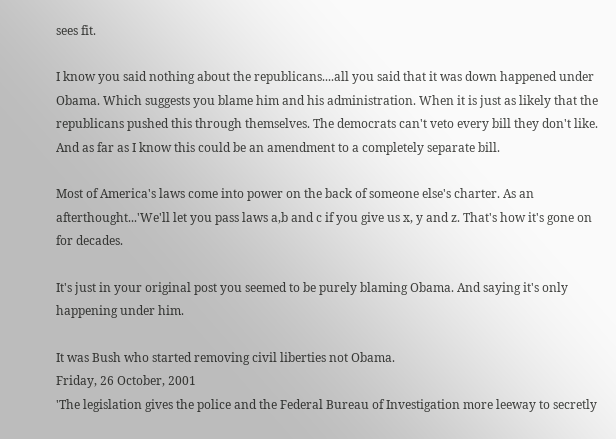sees fit.

I know you said nothing about the republicans....all you said that it was down happened under Obama. Which suggests you blame him and his administration. When it is just as likely that the republicans pushed this through themselves. The democrats can't veto every bill they don't like. And as far as I know this could be an amendment to a completely separate bill.

Most of America's laws come into power on the back of someone else's charter. As an afterthought...'We'll let you pass laws a,b and c if you give us x, y and z. That's how it's gone on for decades.

It's just in your original post you seemed to be purely blaming Obama. And saying it's only happening under him.

It was Bush who started removing civil liberties not Obama.
Friday, 26 October, 2001
'The legislation gives the police and the Federal Bureau of Investigation more leeway to secretly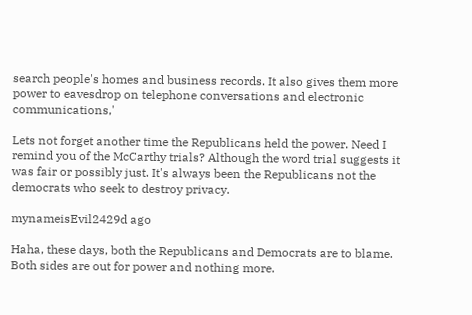search people's homes and business records. It also gives them more power to eavesdrop on telephone conversations and electronic communications,'

Lets not forget another time the Republicans held the power. Need I remind you of the McCarthy trials? Although the word trial suggests it was fair or possibly just. It's always been the Republicans not the democrats who seek to destroy privacy.

mynameisEvil2429d ago

Haha, these days, both the Republicans and Democrats are to blame. Both sides are out for power and nothing more.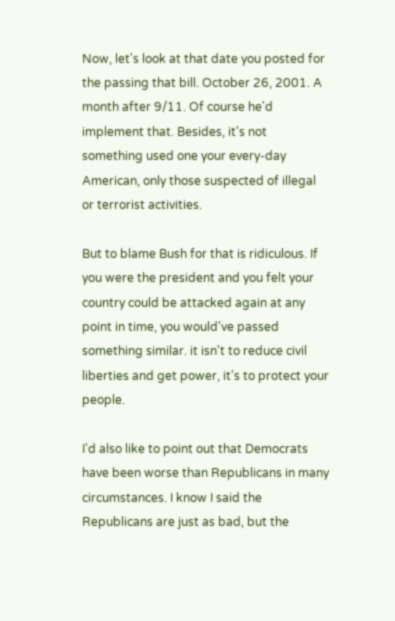Now, let's look at that date you posted for the passing that bill. October 26, 2001. A month after 9/11. Of course he'd implement that. Besides, it's not something used one your every-day American, only those suspected of illegal or terrorist activities.

But to blame Bush for that is ridiculous. If you were the president and you felt your country could be attacked again at any point in time, you would've passed something similar. it isn't to reduce civil liberties and get power, it's to protect your people.

I'd also like to point out that Democrats have been worse than Republicans in many circumstances. I know I said the Republicans are just as bad, but the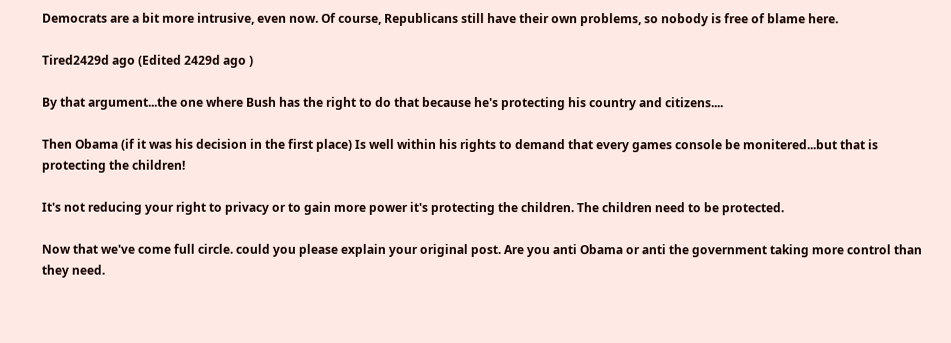Democrats are a bit more intrusive, even now. Of course, Republicans still have their own problems, so nobody is free of blame here.

Tired2429d ago (Edited 2429d ago )

By that argument...the one where Bush has the right to do that because he's protecting his country and citizens....

Then Obama (if it was his decision in the first place) Is well within his rights to demand that every games console be monitered...but that is protecting the children!

It's not reducing your right to privacy or to gain more power it's protecting the children. The children need to be protected.

Now that we've come full circle. could you please explain your original post. Are you anti Obama or anti the government taking more control than they need.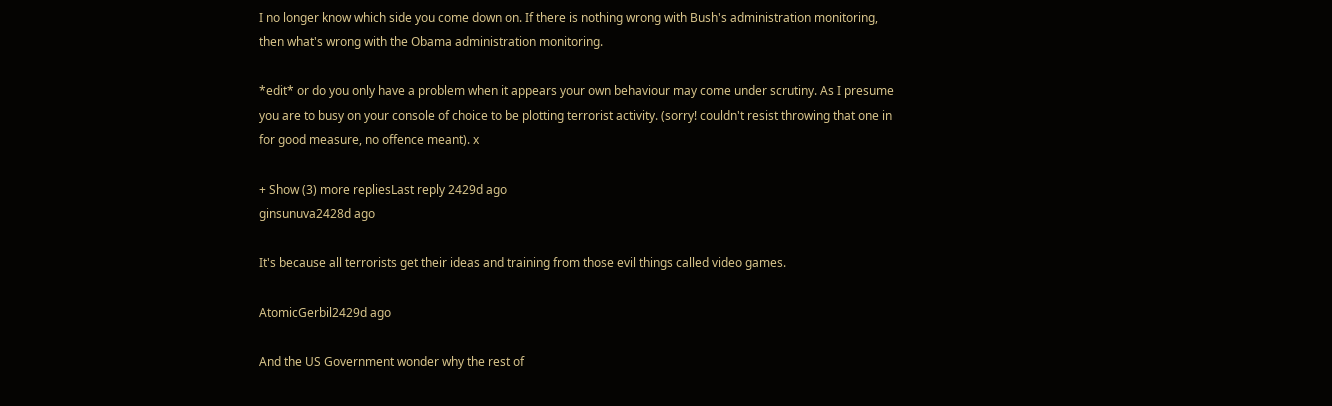I no longer know which side you come down on. If there is nothing wrong with Bush's administration monitoring, then what's wrong with the Obama administration monitoring.

*edit* or do you only have a problem when it appears your own behaviour may come under scrutiny. As I presume you are to busy on your console of choice to be plotting terrorist activity. (sorry! couldn't resist throwing that one in for good measure, no offence meant). x

+ Show (3) more repliesLast reply 2429d ago
ginsunuva2428d ago

It's because all terrorists get their ideas and training from those evil things called video games.

AtomicGerbil2429d ago

And the US Government wonder why the rest of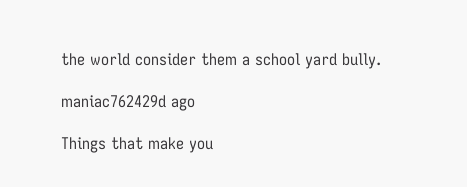the world consider them a school yard bully.

maniac762429d ago

Things that make you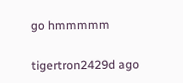go hmmmmm

tigertron2429d ago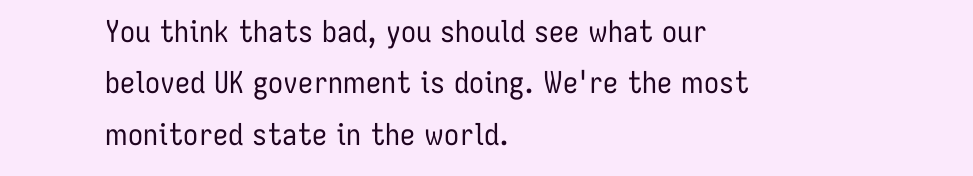You think thats bad, you should see what our beloved UK government is doing. We're the most monitored state in the world.